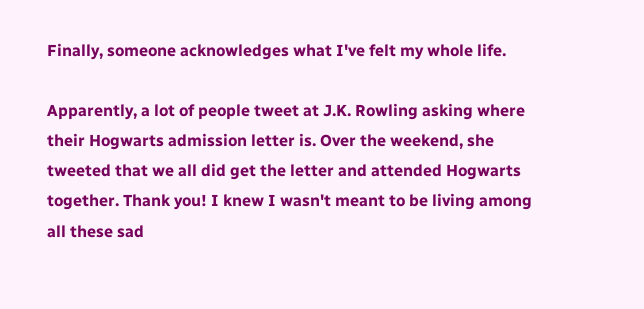Finally, someone acknowledges what I've felt my whole life.

Apparently, a lot of people tweet at J.K. Rowling asking where their Hogwarts admission letter is. Over the weekend, she tweeted that we all did get the letter and attended Hogwarts together. Thank you! I knew I wasn't meant to be living among all these sad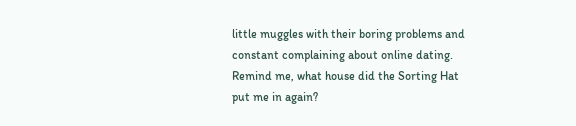little muggles with their boring problems and constant complaining about online dating. Remind me, what house did the Sorting Hat put me in again?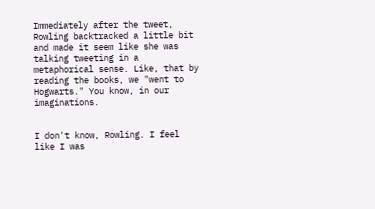Immediately after the tweet, Rowling backtracked a little bit and made it seem like she was talking tweeting in a metaphorical sense. Like, that by reading the books, we "went to Hogwarts." You know, in our imaginations.


I don't know, Rowling. I feel like I was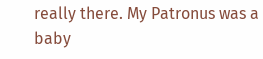really there. My Patronus was a baby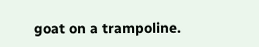goat on a trampoline.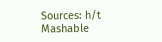Sources: h/t Mashable